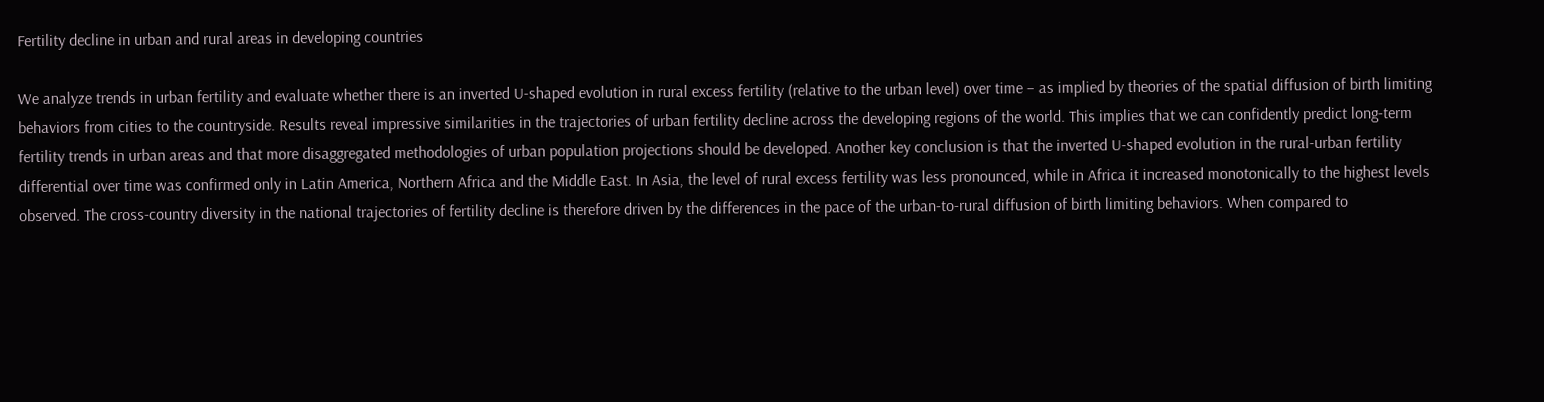Fertility decline in urban and rural areas in developing countries

We analyze trends in urban fertility and evaluate whether there is an inverted U-shaped evolution in rural excess fertility (relative to the urban level) over time – as implied by theories of the spatial diffusion of birth limiting behaviors from cities to the countryside. Results reveal impressive similarities in the trajectories of urban fertility decline across the developing regions of the world. This implies that we can confidently predict long-term fertility trends in urban areas and that more disaggregated methodologies of urban population projections should be developed. Another key conclusion is that the inverted U-shaped evolution in the rural-urban fertility differential over time was confirmed only in Latin America, Northern Africa and the Middle East. In Asia, the level of rural excess fertility was less pronounced, while in Africa it increased monotonically to the highest levels observed. The cross-country diversity in the national trajectories of fertility decline is therefore driven by the differences in the pace of the urban-to-rural diffusion of birth limiting behaviors. When compared to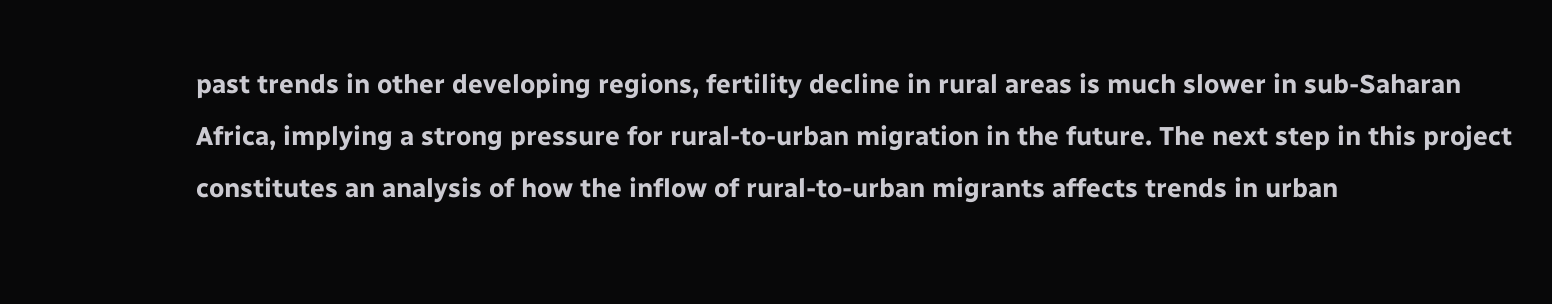past trends in other developing regions, fertility decline in rural areas is much slower in sub-Saharan Africa, implying a strong pressure for rural-to-urban migration in the future. The next step in this project constitutes an analysis of how the inflow of rural-to-urban migrants affects trends in urban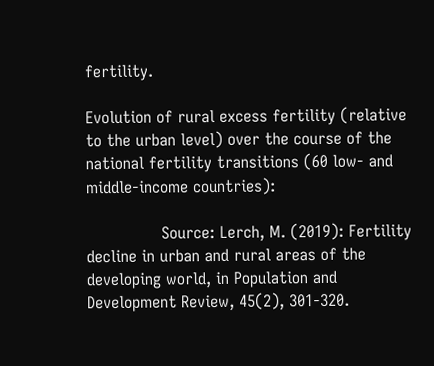fertility.

Evolution of rural excess fertility (relative to the urban level) over the course of the national fertility transitions (60 low- and middle-income countries):

               Source: Lerch, M. (2019): Fertility decline in urban and rural areas of the developing world, in Population and Development Review, 45(2), 301-320.